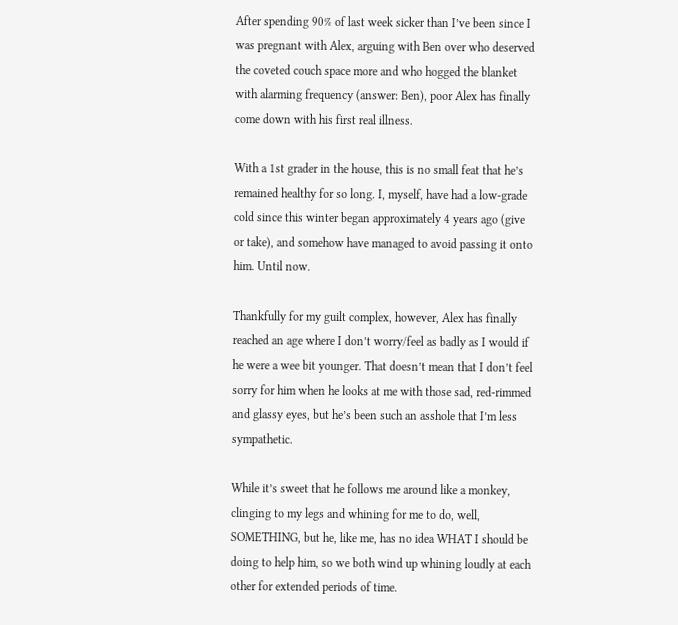After spending 90% of last week sicker than I’ve been since I was pregnant with Alex, arguing with Ben over who deserved the coveted couch space more and who hogged the blanket with alarming frequency (answer: Ben), poor Alex has finally come down with his first real illness.

With a 1st grader in the house, this is no small feat that he’s remained healthy for so long. I, myself, have had a low-grade cold since this winter began approximately 4 years ago (give or take), and somehow have managed to avoid passing it onto him. Until now.

Thankfully for my guilt complex, however, Alex has finally reached an age where I don’t worry/feel as badly as I would if he were a wee bit younger. That doesn’t mean that I don’t feel sorry for him when he looks at me with those sad, red-rimmed and glassy eyes, but he’s been such an asshole that I’m less sympathetic.

While it’s sweet that he follows me around like a monkey, clinging to my legs and whining for me to do, well, SOMETHING, but he, like me, has no idea WHAT I should be doing to help him, so we both wind up whining loudly at each other for extended periods of time.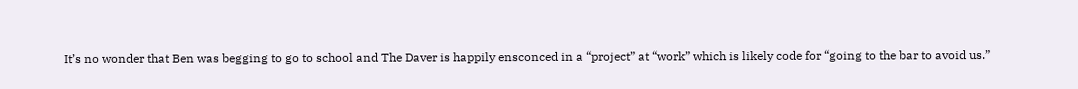It’s no wonder that Ben was begging to go to school and The Daver is happily ensconced in a “project” at “work” which is likely code for “going to the bar to avoid us.”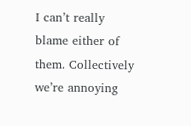I can’t really blame either of them. Collectively we’re annoying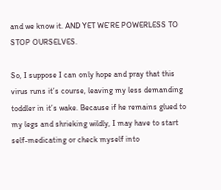and we know it. AND YET WE’RE POWERLESS TO STOP OURSELVES.

So, I suppose I can only hope and pray that this virus runs it’s course, leaving my less demanding toddler in it’s wake. Because if he remains glued to my legs and shrieking wildly, I may have to start self-medicating or check myself into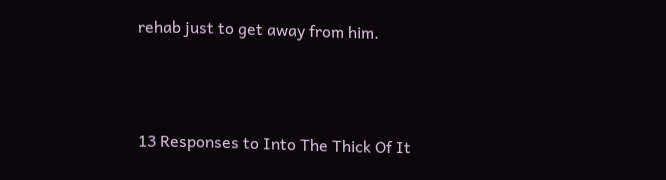rehab just to get away from him.



13 Responses to Into The Thick Of It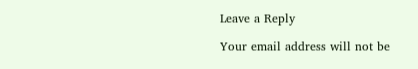Leave a Reply

Your email address will not be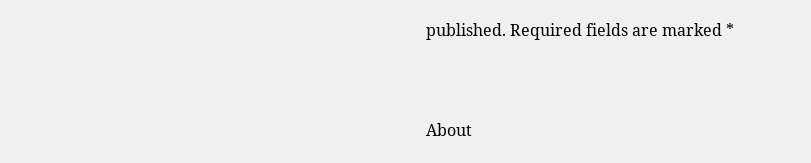published. Required fields are marked *


About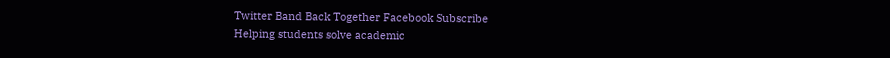Twitter Band Back Together Facebook Subscribe
Helping students solve academic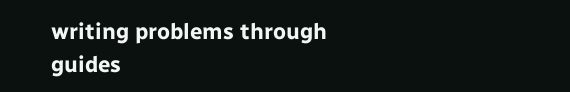writing problems through guides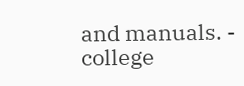and manuals. - college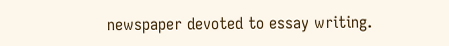newspaper devoted to essay writing.